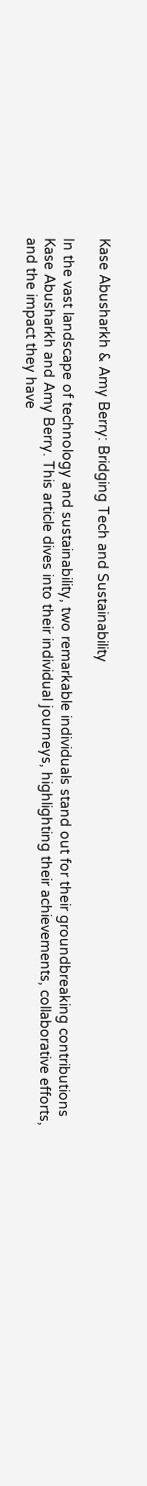Kase Abusharkh & Amy Berry: Bridging Tech and Sustainability

In the vast landscape of technology and sustainability, two remarkable individuals stand out for their groundbreaking contributions Kase Abusharkh and Amy Berry. This article dives into their individual journeys, highlighting their achievements, collaborative efforts, and the impact they have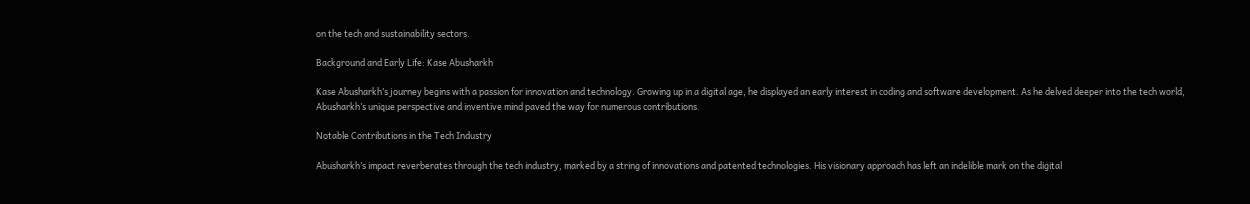on the tech and sustainability sectors.

Background and Early Life: Kase Abusharkh

Kase Abusharkh’s journey begins with a passion for innovation and technology. Growing up in a digital age, he displayed an early interest in coding and software development. As he delved deeper into the tech world, Abusharkh’s unique perspective and inventive mind paved the way for numerous contributions.

Notable Contributions in the Tech Industry

Abusharkh’s impact reverberates through the tech industry, marked by a string of innovations and patented technologies. His visionary approach has left an indelible mark on the digital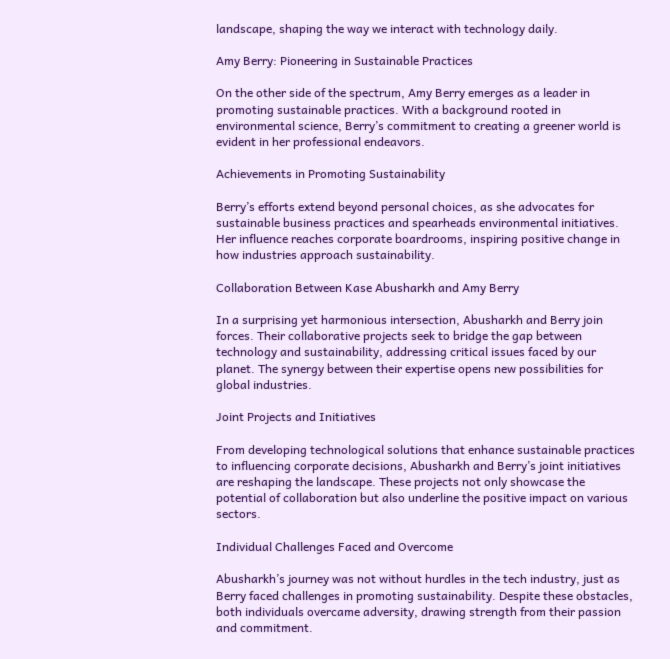landscape, shaping the way we interact with technology daily.

Amy Berry: Pioneering in Sustainable Practices

On the other side of the spectrum, Amy Berry emerges as a leader in promoting sustainable practices. With a background rooted in environmental science, Berry’s commitment to creating a greener world is evident in her professional endeavors.

Achievements in Promoting Sustainability

Berry’s efforts extend beyond personal choices, as she advocates for sustainable business practices and spearheads environmental initiatives. Her influence reaches corporate boardrooms, inspiring positive change in how industries approach sustainability.

Collaboration Between Kase Abusharkh and Amy Berry

In a surprising yet harmonious intersection, Abusharkh and Berry join forces. Their collaborative projects seek to bridge the gap between technology and sustainability, addressing critical issues faced by our planet. The synergy between their expertise opens new possibilities for global industries.

Joint Projects and Initiatives

From developing technological solutions that enhance sustainable practices to influencing corporate decisions, Abusharkh and Berry’s joint initiatives are reshaping the landscape. These projects not only showcase the potential of collaboration but also underline the positive impact on various sectors.

Individual Challenges Faced and Overcome

Abusharkh’s journey was not without hurdles in the tech industry, just as Berry faced challenges in promoting sustainability. Despite these obstacles, both individuals overcame adversity, drawing strength from their passion and commitment.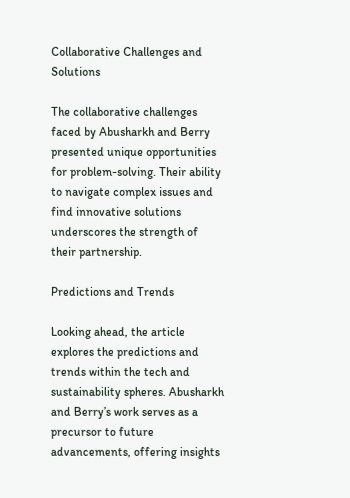Collaborative Challenges and Solutions

The collaborative challenges faced by Abusharkh and Berry presented unique opportunities for problem-solving. Their ability to navigate complex issues and find innovative solutions underscores the strength of their partnership.

Predictions and Trends

Looking ahead, the article explores the predictions and trends within the tech and sustainability spheres. Abusharkh and Berry’s work serves as a precursor to future advancements, offering insights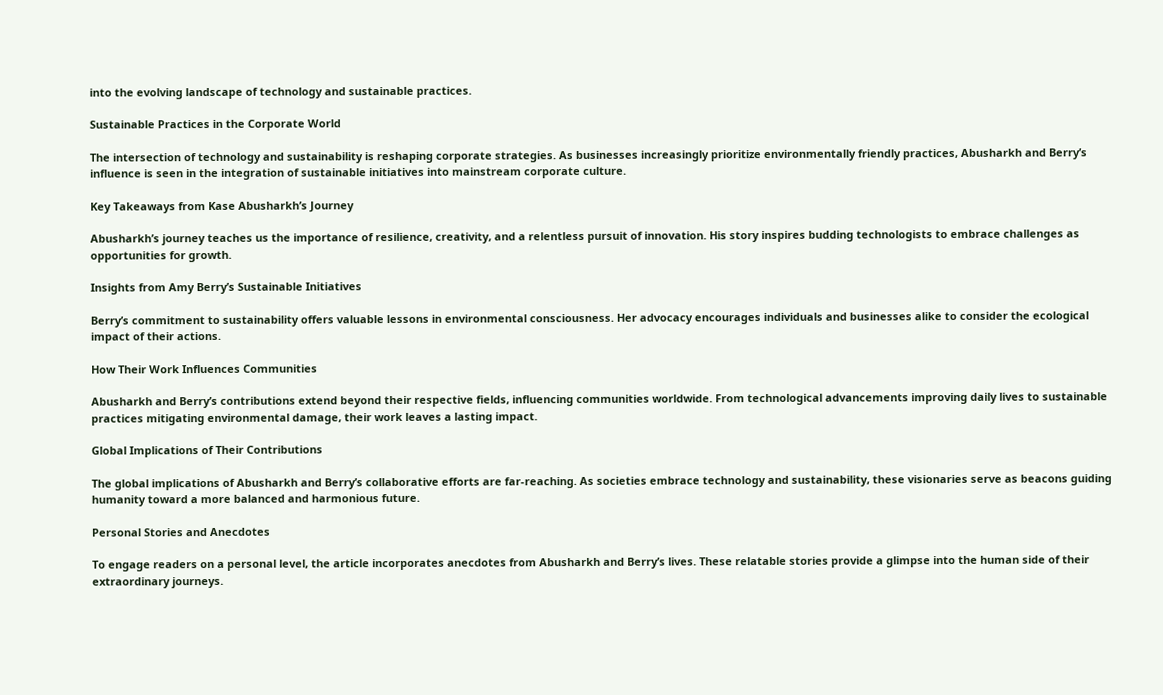into the evolving landscape of technology and sustainable practices.

Sustainable Practices in the Corporate World

The intersection of technology and sustainability is reshaping corporate strategies. As businesses increasingly prioritize environmentally friendly practices, Abusharkh and Berry’s influence is seen in the integration of sustainable initiatives into mainstream corporate culture.

Key Takeaways from Kase Abusharkh’s Journey

Abusharkh’s journey teaches us the importance of resilience, creativity, and a relentless pursuit of innovation. His story inspires budding technologists to embrace challenges as opportunities for growth.

Insights from Amy Berry’s Sustainable Initiatives

Berry’s commitment to sustainability offers valuable lessons in environmental consciousness. Her advocacy encourages individuals and businesses alike to consider the ecological impact of their actions.

How Their Work Influences Communities

Abusharkh and Berry’s contributions extend beyond their respective fields, influencing communities worldwide. From technological advancements improving daily lives to sustainable practices mitigating environmental damage, their work leaves a lasting impact.

Global Implications of Their Contributions

The global implications of Abusharkh and Berry’s collaborative efforts are far-reaching. As societies embrace technology and sustainability, these visionaries serve as beacons guiding humanity toward a more balanced and harmonious future.

Personal Stories and Anecdotes

To engage readers on a personal level, the article incorporates anecdotes from Abusharkh and Berry’s lives. These relatable stories provide a glimpse into the human side of their extraordinary journeys.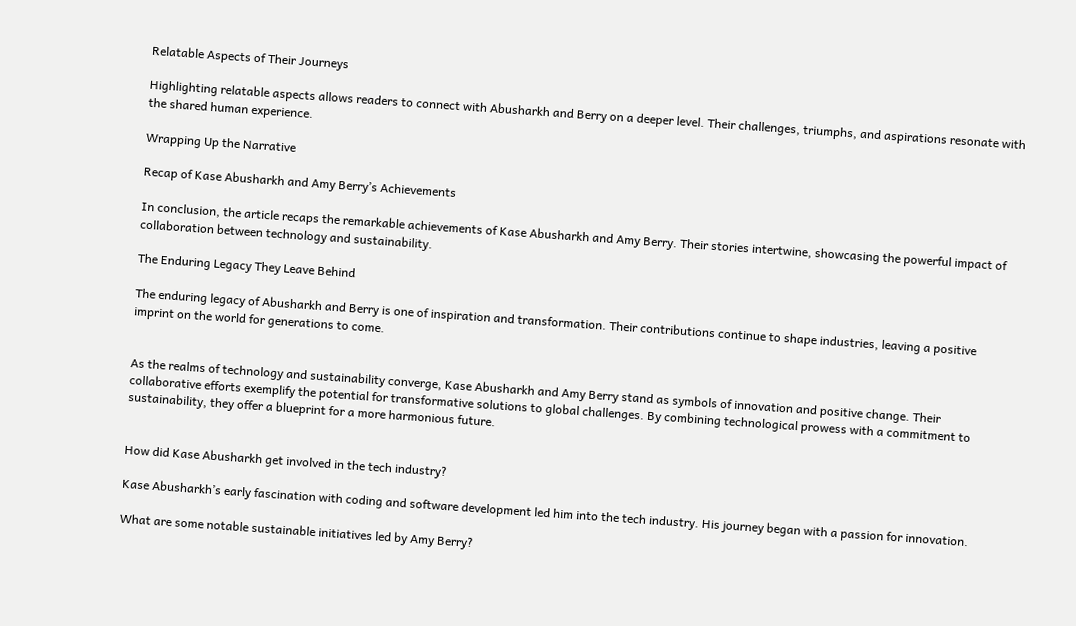Relatable Aspects of Their Journeys

Highlighting relatable aspects allows readers to connect with Abusharkh and Berry on a deeper level. Their challenges, triumphs, and aspirations resonate with the shared human experience.

Wrapping Up the Narrative

Recap of Kase Abusharkh and Amy Berry’s Achievements

In conclusion, the article recaps the remarkable achievements of Kase Abusharkh and Amy Berry. Their stories intertwine, showcasing the powerful impact of collaboration between technology and sustainability.

The Enduring Legacy They Leave Behind

The enduring legacy of Abusharkh and Berry is one of inspiration and transformation. Their contributions continue to shape industries, leaving a positive imprint on the world for generations to come.


As the realms of technology and sustainability converge, Kase Abusharkh and Amy Berry stand as symbols of innovation and positive change. Their collaborative efforts exemplify the potential for transformative solutions to global challenges. By combining technological prowess with a commitment to sustainability, they offer a blueprint for a more harmonious future.


How did Kase Abusharkh get involved in the tech industry?

Kase Abusharkh’s early fascination with coding and software development led him into the tech industry. His journey began with a passion for innovation.

What are some notable sustainable initiatives led by Amy Berry?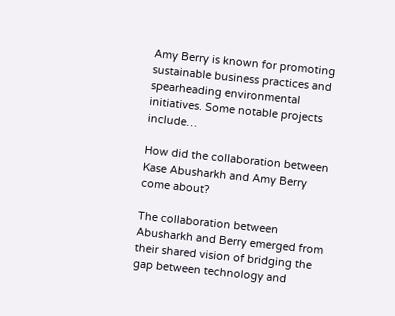Amy Berry is known for promoting sustainable business practices and spearheading environmental initiatives. Some notable projects include…

How did the collaboration between Kase Abusharkh and Amy Berry come about?

The collaboration between Abusharkh and Berry emerged from their shared vision of bridging the gap between technology and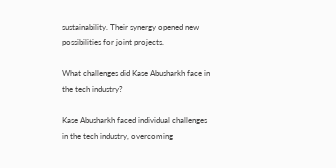sustainability. Their synergy opened new possibilities for joint projects.

What challenges did Kase Abusharkh face in the tech industry?

Kase Abusharkh faced individual challenges in the tech industry, overcoming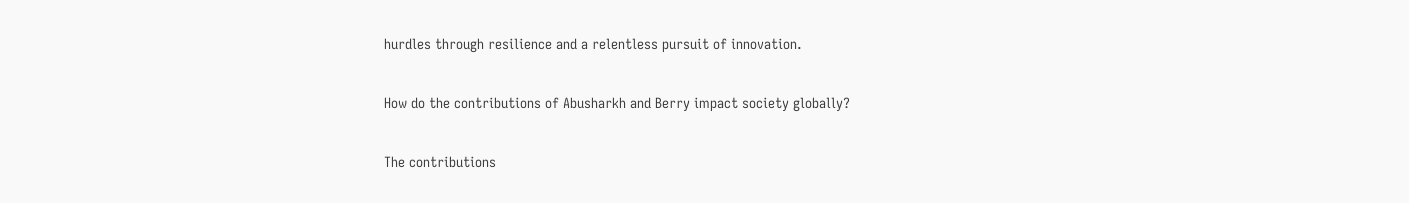hurdles through resilience and a relentless pursuit of innovation.

How do the contributions of Abusharkh and Berry impact society globally?

The contributions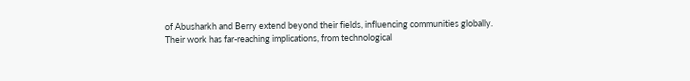of Abusharkh and Berry extend beyond their fields, influencing communities globally. Their work has far-reaching implications, from technological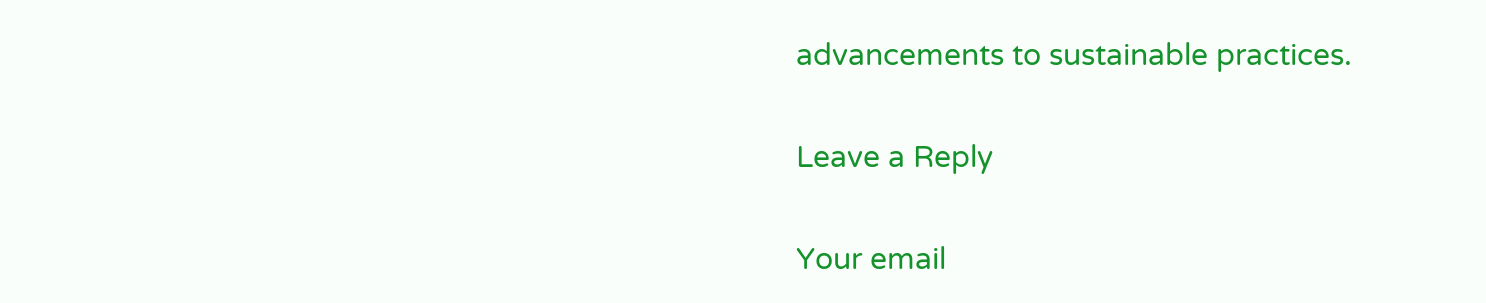advancements to sustainable practices.

Leave a Reply

Your email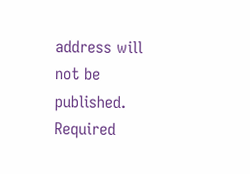address will not be published. Required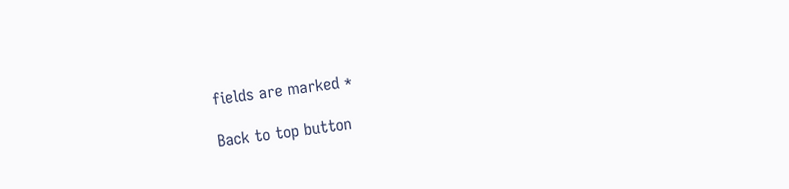fields are marked *

Back to top button